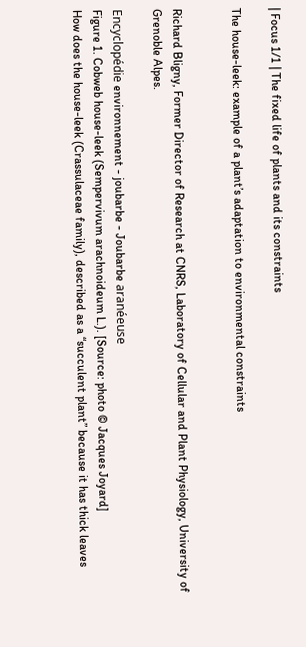| Focus 1/1 | The fixed life of plants and its constraints

The house-leek: example of a plant’s adaptation to environmental constraints


Richard Bligny, Former Director of Research at CNRS, Laboratory of Cellular and Plant Physiology, University of Grenoble Alpes.

Encyclopédie environnement - joubarbe - Joubarbe aranéeuse
Figure 1. Cobweb house-leek (Sempervivum arachnoideum L.). [Source: photo © Jacques Joyard]
How does the house-leek (Crassulaceae family), described as a “succulent plant” because it has thick leaves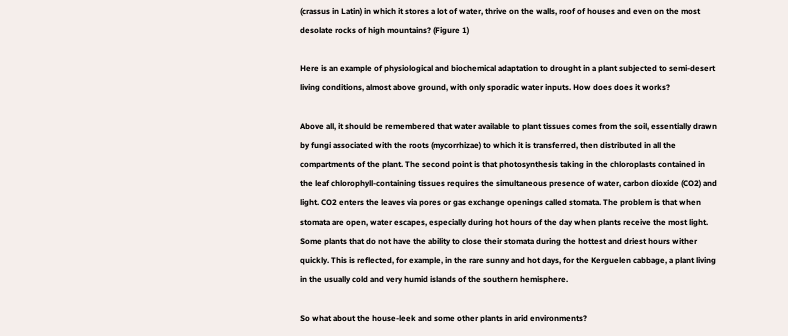(crassus in Latin) in which it stores a lot of water, thrive on the walls, roof of houses and even on the most desolate rocks of high mountains? (Figure 1)

Here is an example of physiological and biochemical adaptation to drought in a plant subjected to semi-desert living conditions, almost above ground, with only sporadic water inputs. How does does it works?

Above all, it should be remembered that water available to plant tissues comes from the soil, essentially drawn by fungi associated with the roots (mycorrhizae) to which it is transferred, then distributed in all the compartments of the plant. The second point is that photosynthesis taking in the chloroplasts contained in the leaf chlorophyll-containing tissues requires the simultaneous presence of water, carbon dioxide (CO2) and light. CO2 enters the leaves via pores or gas exchange openings called stomata. The problem is that when stomata are open, water escapes, especially during hot hours of the day when plants receive the most light. Some plants that do not have the ability to close their stomata during the hottest and driest hours wither quickly. This is reflected, for example, in the rare sunny and hot days, for the Kerguelen cabbage, a plant living in the usually cold and very humid islands of the southern hemisphere.

So what about the house-leek and some other plants in arid environments?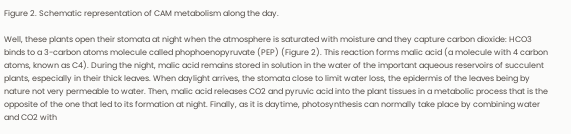Figure 2. Schematic representation of CAM metabolism along the day.

Well, these plants open their stomata at night when the atmosphere is saturated with moisture and they capture carbon dioxide: HCO3 binds to a 3-carbon atoms molecule called phophoenopyruvate (PEP) (Figure 2). This reaction forms malic acid (a molecule with 4 carbon atoms, known as C4). During the night, malic acid remains stored in solution in the water of the important aqueous reservoirs of succulent plants, especially in their thick leaves. When daylight arrives, the stomata close to limit water loss, the epidermis of the leaves being by nature not very permeable to water. Then, malic acid releases CO2 and pyruvic acid into the plant tissues in a metabolic process that is the opposite of the one that led to its formation at night. Finally, as it is daytime, photosynthesis can normally take place by combining water and CO2 with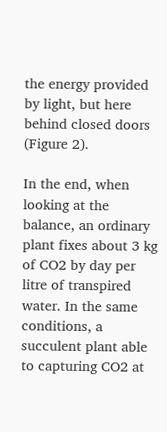the energy provided by light, but here behind closed doors (Figure 2).

In the end, when looking at the balance, an ordinary plant fixes about 3 kg of CO2 by day per litre of transpired water. In the same conditions, a succulent plant able to capturing CO2 at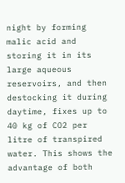night by forming malic acid and storing it in its large aqueous reservoirs, and then destocking it during daytime, fixes up to 40 kg of CO2 per litre of transpired water. This shows the advantage of both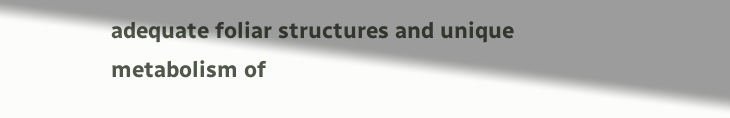adequate foliar structures and unique metabolism of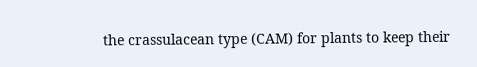the crassulacean type (CAM) for plants to keep their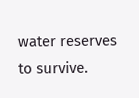water reserves to survive.